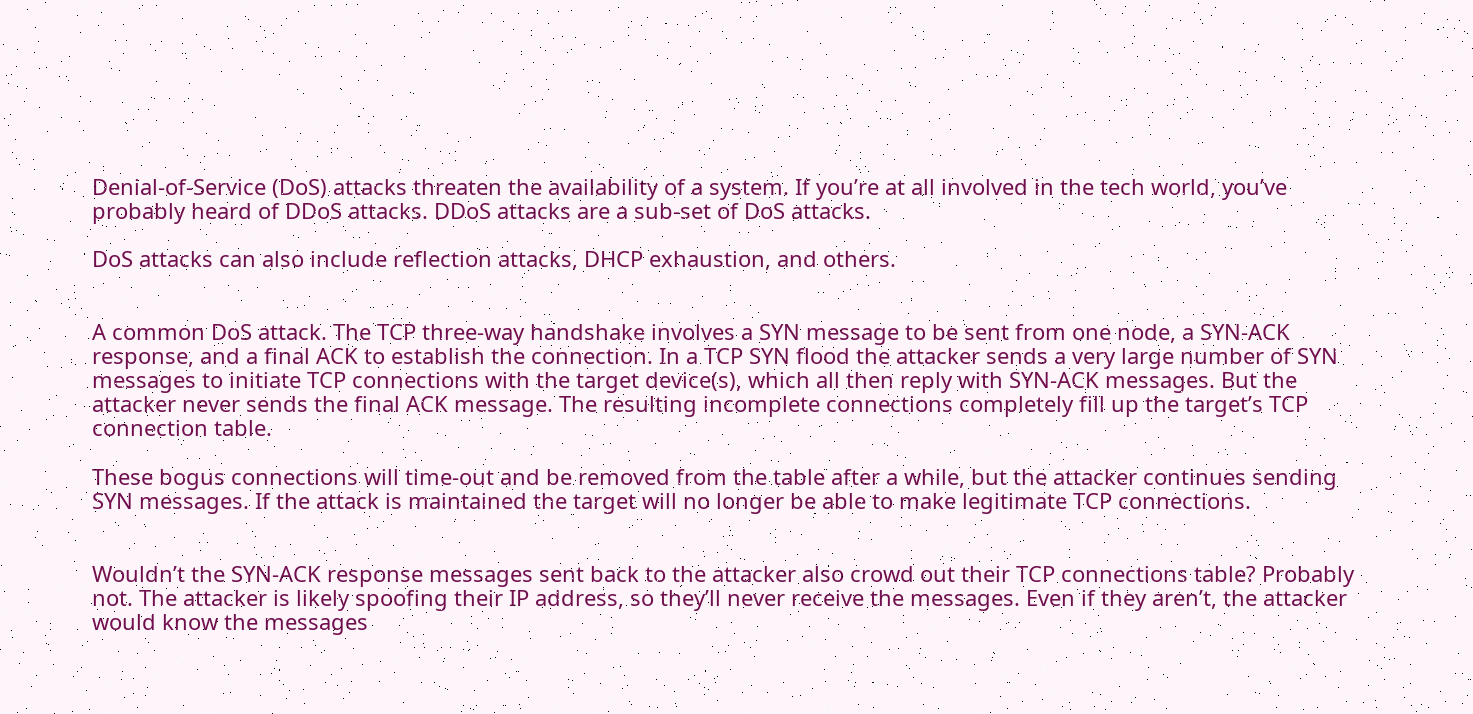Denial-of-Service (DoS) attacks threaten the availability of a system. If you’re at all involved in the tech world, you’ve probably heard of DDoS attacks. DDoS attacks are a sub-set of DoS attacks.

DoS attacks can also include reflection attacks, DHCP exhaustion, and others.


A common DoS attack. The TCP three-way handshake involves a SYN message to be sent from one node, a SYN-ACK response, and a final ACK to establish the connection. In a TCP SYN flood the attacker sends a very large number of SYN messages to initiate TCP connections with the target device(s), which all then reply with SYN-ACK messages. But the attacker never sends the final ACK message. The resulting incomplete connections completely fill up the target’s TCP connection table.

These bogus connections will time-out and be removed from the table after a while, but the attacker continues sending SYN messages. If the attack is maintained the target will no longer be able to make legitimate TCP connections.


Wouldn’t the SYN-ACK response messages sent back to the attacker also crowd out their TCP connections table? Probably not. The attacker is likely spoofing their IP address, so they’ll never receive the messages. Even if they aren’t, the attacker would know the messages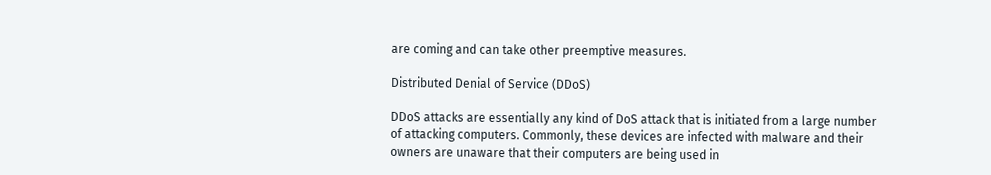are coming and can take other preemptive measures.

Distributed Denial of Service (DDoS)

DDoS attacks are essentially any kind of DoS attack that is initiated from a large number of attacking computers. Commonly, these devices are infected with malware and their owners are unaware that their computers are being used in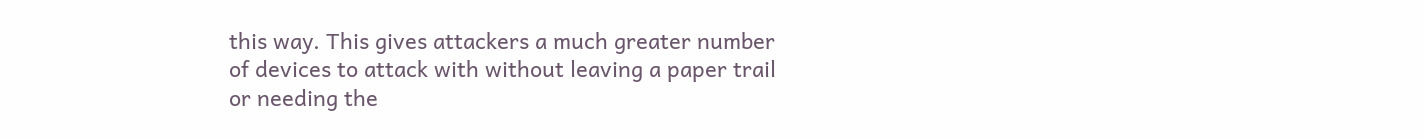this way. This gives attackers a much greater number of devices to attack with without leaving a paper trail or needing the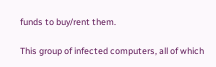funds to buy/rent them.

This group of infected computers, all of which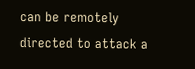can be remotely directed to attack a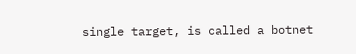single target, is called a botnet